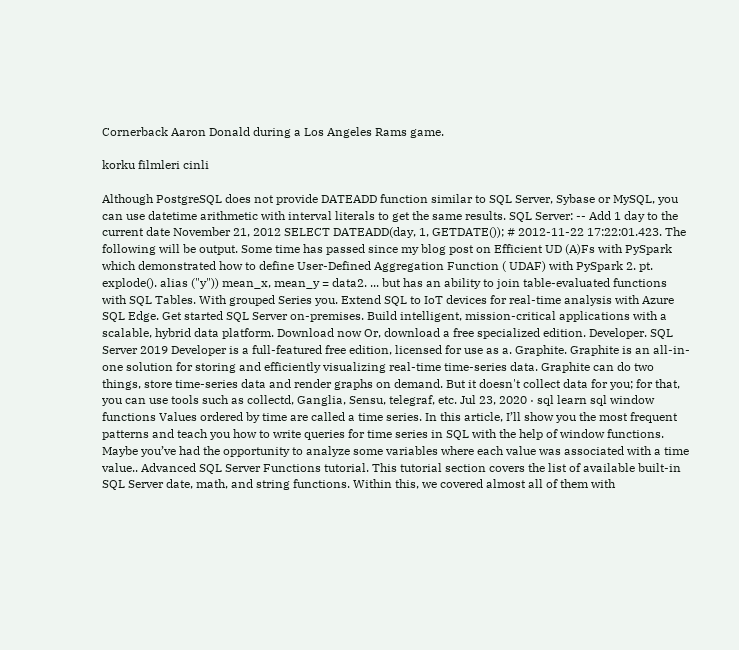Cornerback Aaron Donald during a Los Angeles Rams game.

korku filmleri cinli

Although PostgreSQL does not provide DATEADD function similar to SQL Server, Sybase or MySQL, you can use datetime arithmetic with interval literals to get the same results. SQL Server: -- Add 1 day to the current date November 21, 2012 SELECT DATEADD(day, 1, GETDATE()); # 2012-11-22 17:22:01.423. The following will be output. Some time has passed since my blog post on Efficient UD (A)Fs with PySpark which demonstrated how to define User-Defined Aggregation Function ( UDAF) with PySpark 2. pt. explode(). alias ("y")) mean_x, mean_y = data2. ... but has an ability to join table-evaluated functions with SQL Tables. With grouped Series you. Extend SQL to IoT devices for real-time analysis with Azure SQL Edge. Get started SQL Server on-premises. Build intelligent, mission-critical applications with a scalable, hybrid data platform. Download now Or, download a free specialized edition. Developer. SQL Server 2019 Developer is a full-featured free edition, licensed for use as a. Graphite. Graphite is an all-in-one solution for storing and efficiently visualizing real-time time-series data. Graphite can do two things, store time-series data and render graphs on demand. But it doesn't collect data for you; for that, you can use tools such as collectd, Ganglia, Sensu, telegraf, etc. Jul 23, 2020 · sql learn sql window functions Values ordered by time are called a time series. In this article, I’ll show you the most frequent patterns and teach you how to write queries for time series in SQL with the help of window functions. Maybe you’ve had the opportunity to analyze some variables where each value was associated with a time value.. Advanced SQL Server Functions tutorial. This tutorial section covers the list of available built-in SQL Server date, math, and string functions. Within this, we covered almost all of them with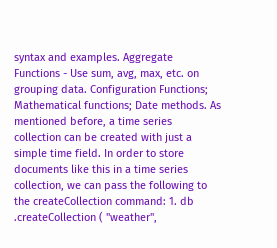syntax and examples. Aggregate Functions - Use sum, avg, max, etc. on grouping data. Configuration Functions; Mathematical functions; Date methods. As mentioned before, a time series collection can be created with just a simple time field. In order to store documents like this in a time series collection, we can pass the following to the createCollection command: 1. db .createCollection ( "weather",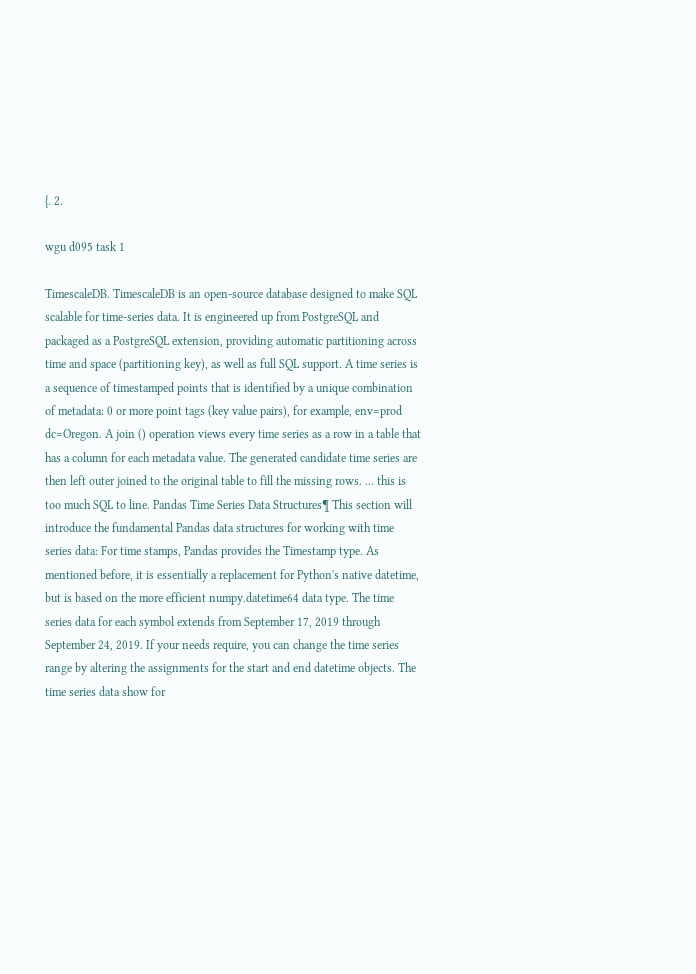{. 2.

wgu d095 task 1

TimescaleDB. TimescaleDB is an open-source database designed to make SQL scalable for time-series data. It is engineered up from PostgreSQL and packaged as a PostgreSQL extension, providing automatic partitioning across time and space (partitioning key), as well as full SQL support. A time series is a sequence of timestamped points that is identified by a unique combination of metadata: 0 or more point tags (key value pairs), for example, env=prod dc=Oregon. A join () operation views every time series as a row in a table that has a column for each metadata value. The generated candidate time series are then left outer joined to the original table to fill the missing rows. ... this is too much SQL to line. Pandas Time Series Data Structures¶ This section will introduce the fundamental Pandas data structures for working with time series data: For time stamps, Pandas provides the Timestamp type. As mentioned before, it is essentially a replacement for Python's native datetime, but is based on the more efficient numpy.datetime64 data type. The time series data for each symbol extends from September 17, 2019 through September 24, 2019. If your needs require, you can change the time series range by altering the assignments for the start and end datetime objects. The time series data show for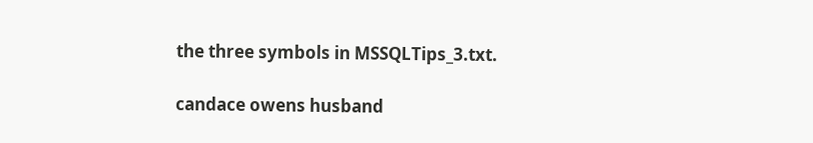the three symbols in MSSQLTips_3.txt.

candace owens husband